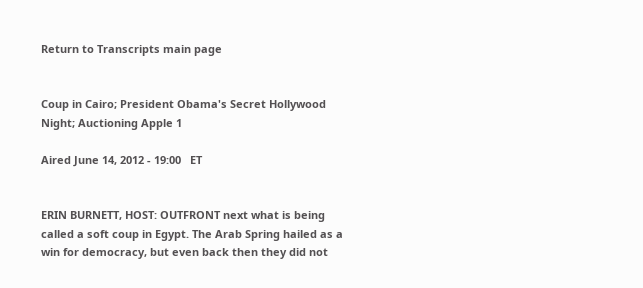Return to Transcripts main page


Coup in Cairo; President Obama's Secret Hollywood Night; Auctioning Apple 1

Aired June 14, 2012 - 19:00   ET


ERIN BURNETT, HOST: OUTFRONT next what is being called a soft coup in Egypt. The Arab Spring hailed as a win for democracy, but even back then they did not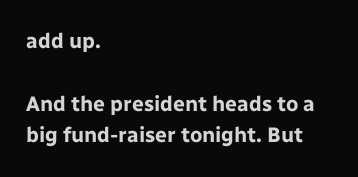add up.

And the president heads to a big fund-raiser tonight. But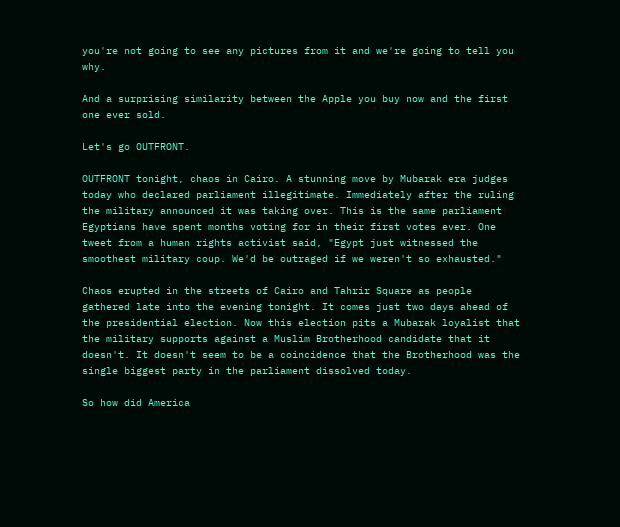you're not going to see any pictures from it and we're going to tell you why.

And a surprising similarity between the Apple you buy now and the first one ever sold.

Let's go OUTFRONT.

OUTFRONT tonight, chaos in Cairo. A stunning move by Mubarak era judges today who declared parliament illegitimate. Immediately after the ruling the military announced it was taking over. This is the same parliament Egyptians have spent months voting for in their first votes ever. One tweet from a human rights activist said, "Egypt just witnessed the smoothest military coup. We'd be outraged if we weren't so exhausted."

Chaos erupted in the streets of Cairo and Tahrir Square as people gathered late into the evening tonight. It comes just two days ahead of the presidential election. Now this election pits a Mubarak loyalist that the military supports against a Muslim Brotherhood candidate that it doesn't. It doesn't seem to be a coincidence that the Brotherhood was the single biggest party in the parliament dissolved today.

So how did America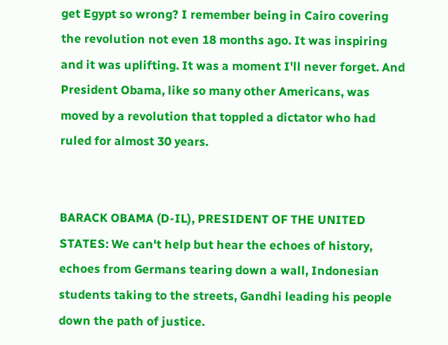get Egypt so wrong? I remember being in Cairo covering the revolution not even 18 months ago. It was inspiring and it was uplifting. It was a moment I'll never forget. And President Obama, like so many other Americans, was moved by a revolution that toppled a dictator who had ruled for almost 30 years.


BARACK OBAMA (D-IL), PRESIDENT OF THE UNITED STATES: We can't help but hear the echoes of history, echoes from Germans tearing down a wall, Indonesian students taking to the streets, Gandhi leading his people down the path of justice.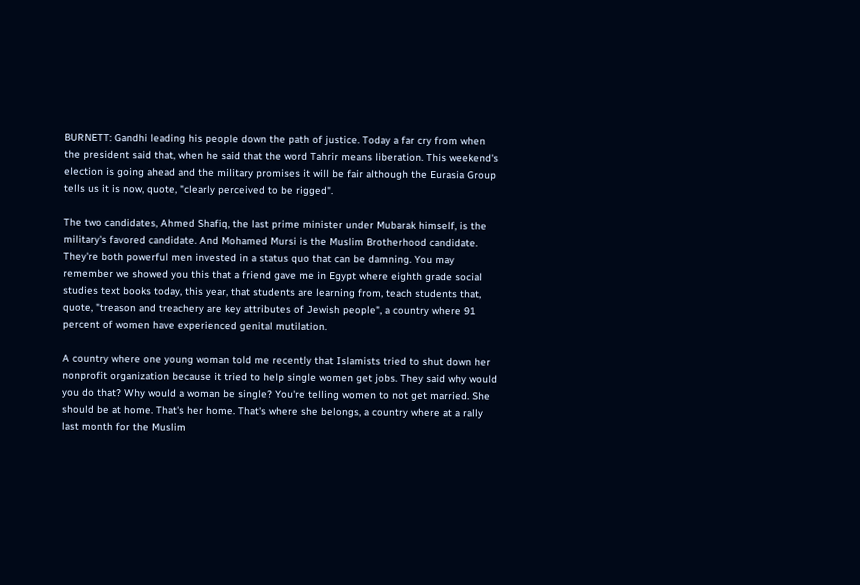BURNETT: Gandhi leading his people down the path of justice. Today a far cry from when the president said that, when he said that the word Tahrir means liberation. This weekend's election is going ahead and the military promises it will be fair although the Eurasia Group tells us it is now, quote, "clearly perceived to be rigged".

The two candidates, Ahmed Shafiq, the last prime minister under Mubarak himself, is the military's favored candidate. And Mohamed Mursi is the Muslim Brotherhood candidate. They're both powerful men invested in a status quo that can be damning. You may remember we showed you this that a friend gave me in Egypt where eighth grade social studies text books today, this year, that students are learning from, teach students that, quote, "treason and treachery are key attributes of Jewish people", a country where 91 percent of women have experienced genital mutilation.

A country where one young woman told me recently that Islamists tried to shut down her nonprofit organization because it tried to help single women get jobs. They said why would you do that? Why would a woman be single? You're telling women to not get married. She should be at home. That's her home. That's where she belongs, a country where at a rally last month for the Muslim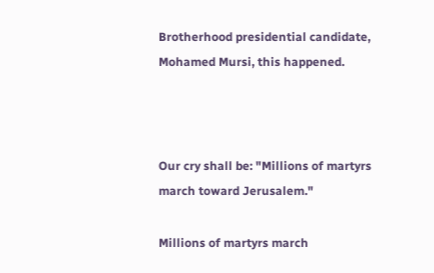Brotherhood presidential candidate, Mohamed Mursi, this happened.



Our cry shall be: "Millions of martyrs march toward Jerusalem."

Millions of martyrs march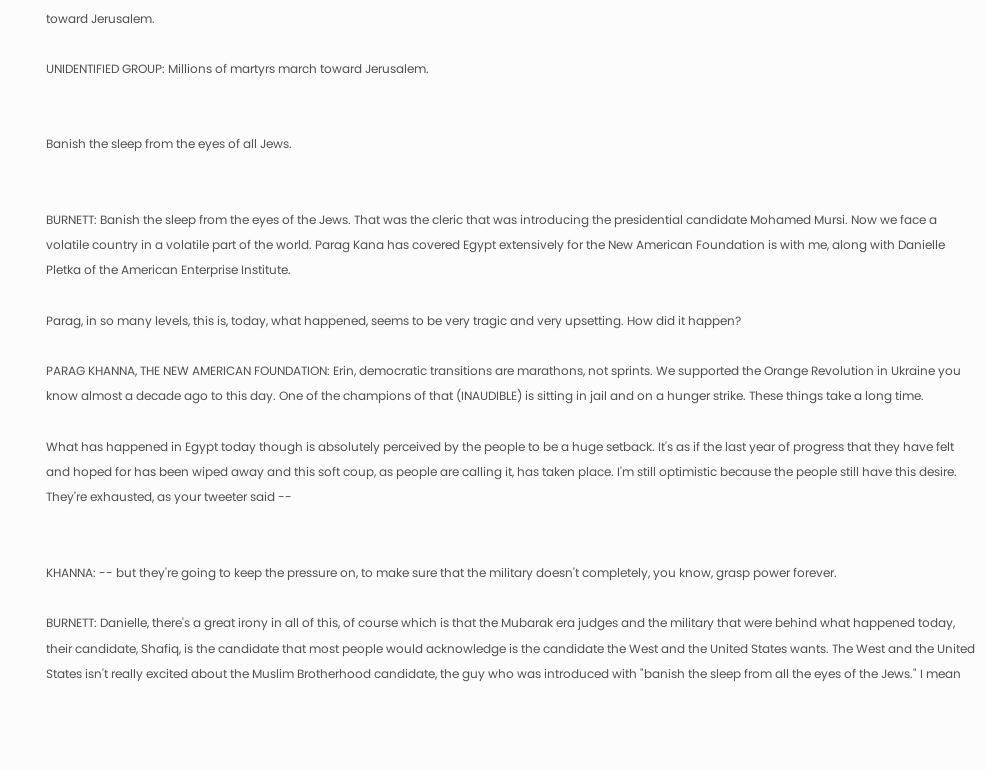toward Jerusalem.

UNIDENTIFIED GROUP: Millions of martyrs march toward Jerusalem.


Banish the sleep from the eyes of all Jews.


BURNETT: Banish the sleep from the eyes of the Jews. That was the cleric that was introducing the presidential candidate Mohamed Mursi. Now we face a volatile country in a volatile part of the world. Parag Kana has covered Egypt extensively for the New American Foundation is with me, along with Danielle Pletka of the American Enterprise Institute.

Parag, in so many levels, this is, today, what happened, seems to be very tragic and very upsetting. How did it happen?

PARAG KHANNA, THE NEW AMERICAN FOUNDATION: Erin, democratic transitions are marathons, not sprints. We supported the Orange Revolution in Ukraine you know almost a decade ago to this day. One of the champions of that (INAUDIBLE) is sitting in jail and on a hunger strike. These things take a long time.

What has happened in Egypt today though is absolutely perceived by the people to be a huge setback. It's as if the last year of progress that they have felt and hoped for has been wiped away and this soft coup, as people are calling it, has taken place. I'm still optimistic because the people still have this desire. They're exhausted, as your tweeter said --


KHANNA: -- but they're going to keep the pressure on, to make sure that the military doesn't completely, you know, grasp power forever.

BURNETT: Danielle, there's a great irony in all of this, of course which is that the Mubarak era judges and the military that were behind what happened today, their candidate, Shafiq, is the candidate that most people would acknowledge is the candidate the West and the United States wants. The West and the United States isn't really excited about the Muslim Brotherhood candidate, the guy who was introduced with "banish the sleep from all the eyes of the Jews." I mean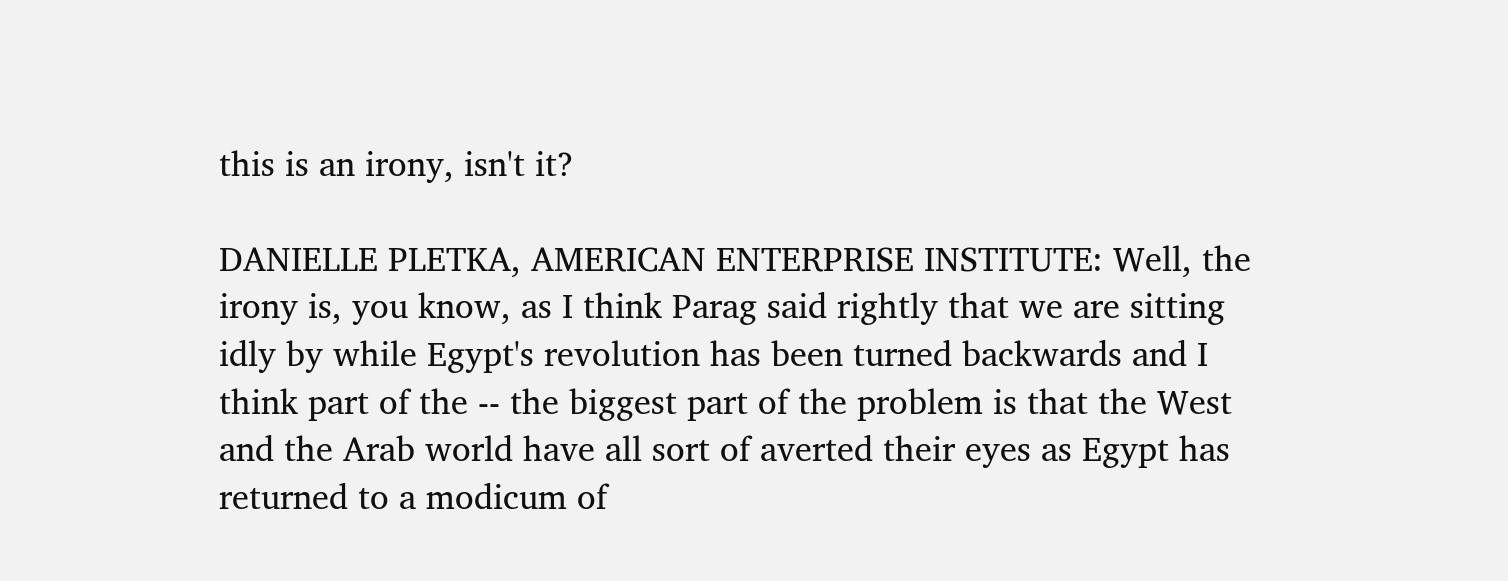this is an irony, isn't it?

DANIELLE PLETKA, AMERICAN ENTERPRISE INSTITUTE: Well, the irony is, you know, as I think Parag said rightly that we are sitting idly by while Egypt's revolution has been turned backwards and I think part of the -- the biggest part of the problem is that the West and the Arab world have all sort of averted their eyes as Egypt has returned to a modicum of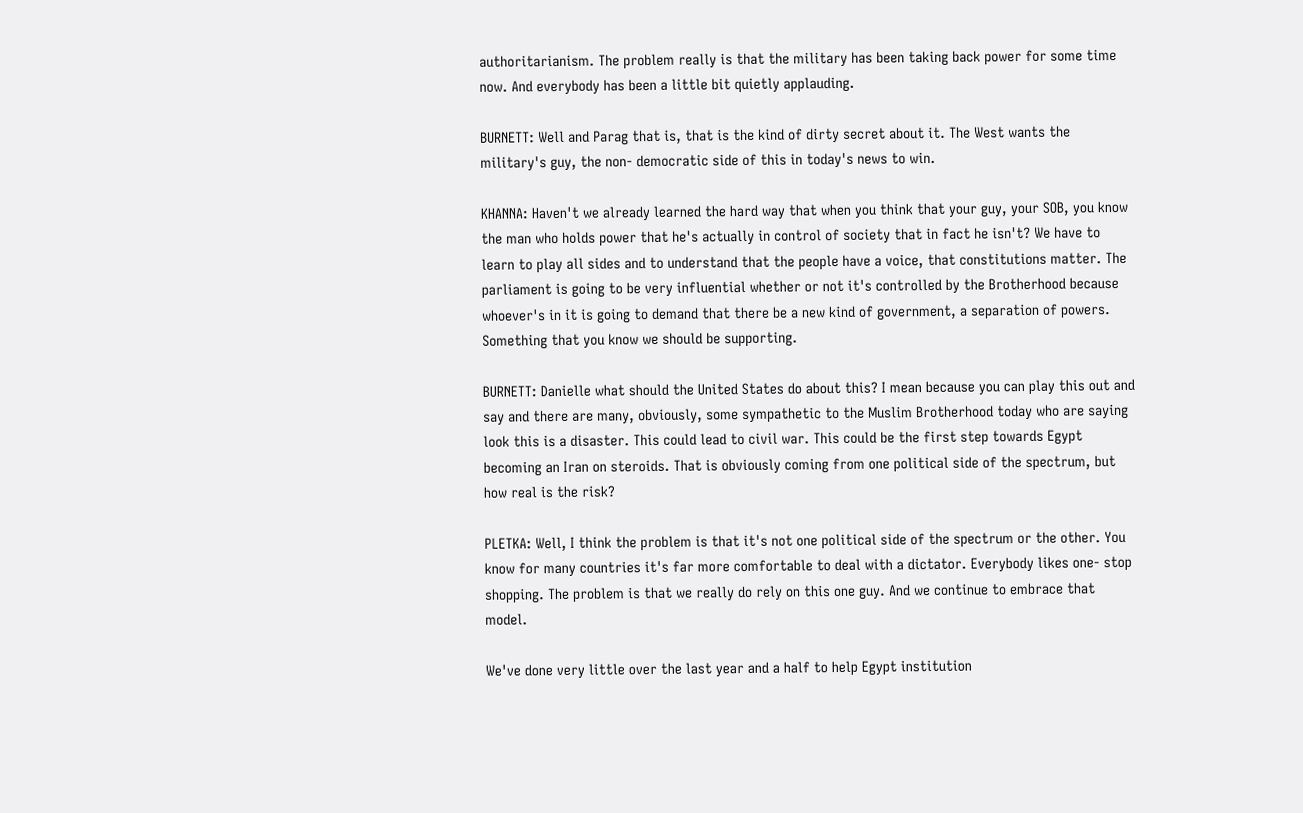authoritarianism. The problem really is that the military has been taking back power for some time now. And everybody has been a little bit quietly applauding.

BURNETT: Well and Parag that is, that is the kind of dirty secret about it. The West wants the military's guy, the non- democratic side of this in today's news to win.

KHANNA: Haven't we already learned the hard way that when you think that your guy, your SOB, you know the man who holds power that he's actually in control of society that in fact he isn't? We have to learn to play all sides and to understand that the people have a voice, that constitutions matter. The parliament is going to be very influential whether or not it's controlled by the Brotherhood because whoever's in it is going to demand that there be a new kind of government, a separation of powers. Something that you know we should be supporting.

BURNETT: Danielle what should the United States do about this? I mean because you can play this out and say and there are many, obviously, some sympathetic to the Muslim Brotherhood today who are saying look this is a disaster. This could lead to civil war. This could be the first step towards Egypt becoming an Iran on steroids. That is obviously coming from one political side of the spectrum, but how real is the risk?

PLETKA: Well, I think the problem is that it's not one political side of the spectrum or the other. You know for many countries it's far more comfortable to deal with a dictator. Everybody likes one- stop shopping. The problem is that we really do rely on this one guy. And we continue to embrace that model.

We've done very little over the last year and a half to help Egypt institution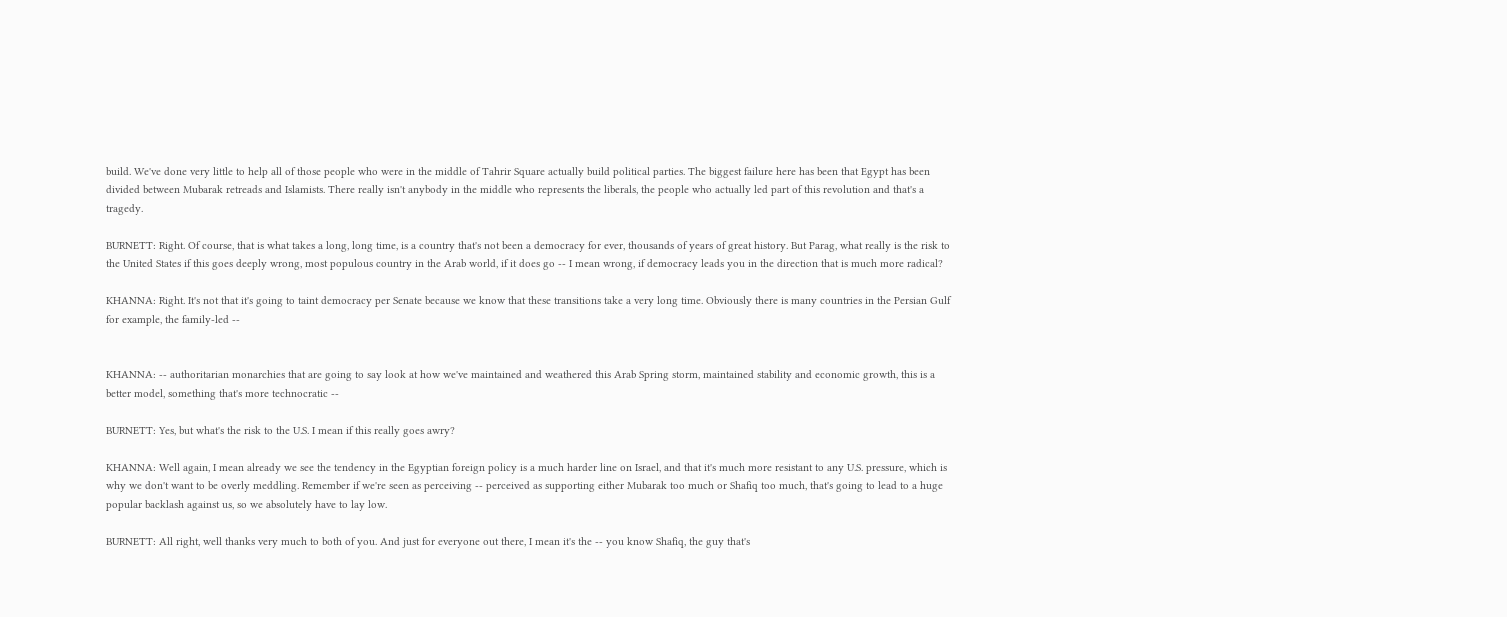build. We've done very little to help all of those people who were in the middle of Tahrir Square actually build political parties. The biggest failure here has been that Egypt has been divided between Mubarak retreads and Islamists. There really isn't anybody in the middle who represents the liberals, the people who actually led part of this revolution and that's a tragedy.

BURNETT: Right. Of course, that is what takes a long, long time, is a country that's not been a democracy for ever, thousands of years of great history. But Parag, what really is the risk to the United States if this goes deeply wrong, most populous country in the Arab world, if it does go -- I mean wrong, if democracy leads you in the direction that is much more radical?

KHANNA: Right. It's not that it's going to taint democracy per Senate because we know that these transitions take a very long time. Obviously there is many countries in the Persian Gulf for example, the family-led --


KHANNA: -- authoritarian monarchies that are going to say look at how we've maintained and weathered this Arab Spring storm, maintained stability and economic growth, this is a better model, something that's more technocratic --

BURNETT: Yes, but what's the risk to the U.S. I mean if this really goes awry?

KHANNA: Well again, I mean already we see the tendency in the Egyptian foreign policy is a much harder line on Israel, and that it's much more resistant to any U.S. pressure, which is why we don't want to be overly meddling. Remember if we're seen as perceiving -- perceived as supporting either Mubarak too much or Shafiq too much, that's going to lead to a huge popular backlash against us, so we absolutely have to lay low.

BURNETT: All right, well thanks very much to both of you. And just for everyone out there, I mean it's the -- you know Shafiq, the guy that's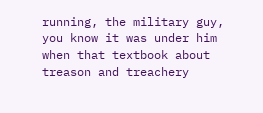running, the military guy, you know it was under him when that textbook about treason and treachery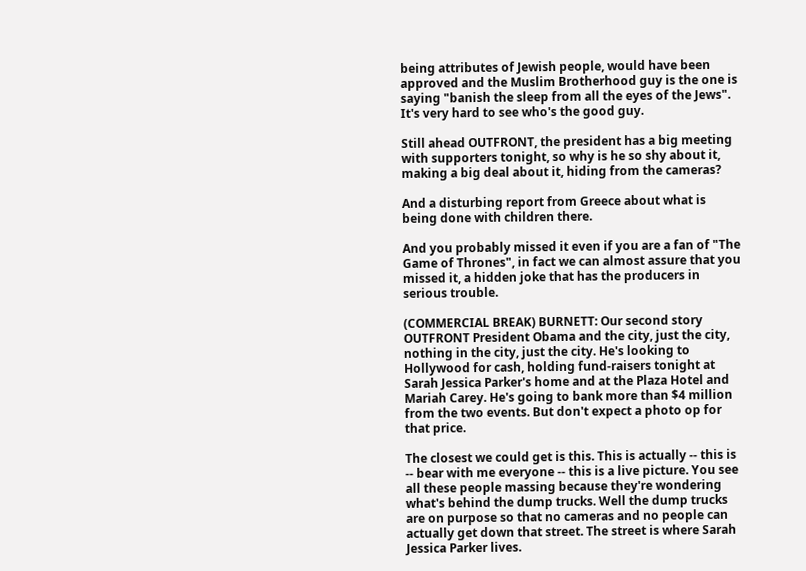being attributes of Jewish people, would have been approved and the Muslim Brotherhood guy is the one is saying "banish the sleep from all the eyes of the Jews". It's very hard to see who's the good guy.

Still ahead OUTFRONT, the president has a big meeting with supporters tonight, so why is he so shy about it, making a big deal about it, hiding from the cameras?

And a disturbing report from Greece about what is being done with children there.

And you probably missed it even if you are a fan of "The Game of Thrones", in fact we can almost assure that you missed it, a hidden joke that has the producers in serious trouble.

(COMMERCIAL BREAK) BURNETT: Our second story OUTFRONT President Obama and the city, just the city, nothing in the city, just the city. He's looking to Hollywood for cash, holding fund-raisers tonight at Sarah Jessica Parker's home and at the Plaza Hotel and Mariah Carey. He's going to bank more than $4 million from the two events. But don't expect a photo op for that price.

The closest we could get is this. This is actually -- this is -- bear with me everyone -- this is a live picture. You see all these people massing because they're wondering what's behind the dump trucks. Well the dump trucks are on purpose so that no cameras and no people can actually get down that street. The street is where Sarah Jessica Parker lives.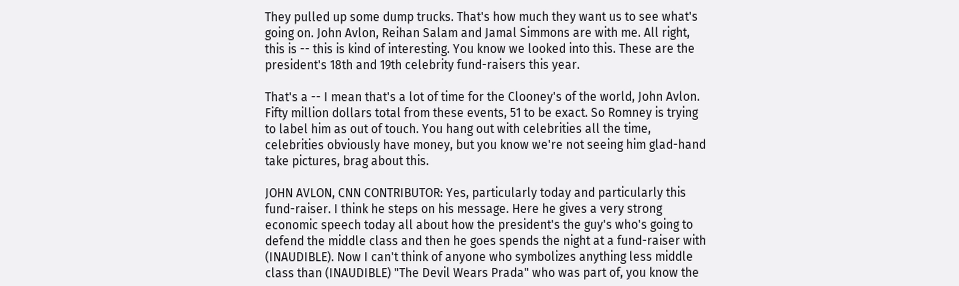They pulled up some dump trucks. That's how much they want us to see what's going on. John Avlon, Reihan Salam and Jamal Simmons are with me. All right, this is -- this is kind of interesting. You know we looked into this. These are the president's 18th and 19th celebrity fund-raisers this year.

That's a -- I mean that's a lot of time for the Clooney's of the world, John Avlon. Fifty million dollars total from these events, 51 to be exact. So Romney is trying to label him as out of touch. You hang out with celebrities all the time, celebrities obviously have money, but you know we're not seeing him glad-hand take pictures, brag about this.

JOHN AVLON, CNN CONTRIBUTOR: Yes, particularly today and particularly this fund-raiser. I think he steps on his message. Here he gives a very strong economic speech today all about how the president's the guy's who's going to defend the middle class and then he goes spends the night at a fund-raiser with (INAUDIBLE). Now I can't think of anyone who symbolizes anything less middle class than (INAUDIBLE) "The Devil Wears Prada" who was part of, you know the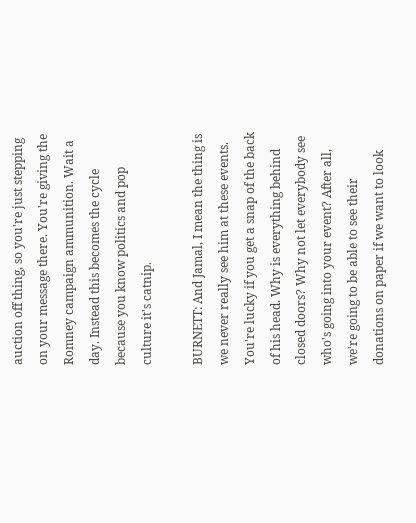auction off thing, so you're just stepping on your message there. You're giving the Romney campaign ammunition. Wait a day. Instead this becomes the cycle because you know politics and pop culture it's catnip.

BURNETT: And Jamal, I mean the thing is we never really see him at these events. You're lucky if you get a snap of the back of his head. Why is everything behind closed doors? Why not let everybody see who's going into your event? After all, we're going to be able to see their donations on paper if we want to look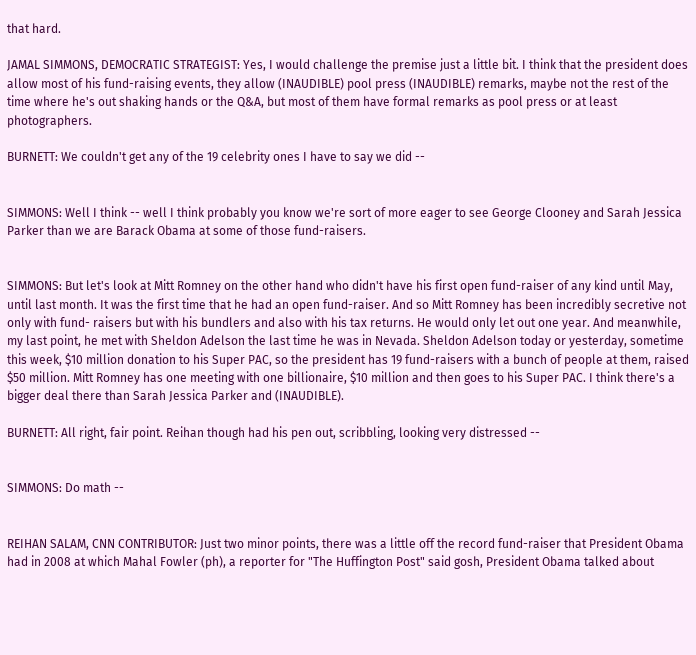that hard.

JAMAL SIMMONS, DEMOCRATIC STRATEGIST: Yes, I would challenge the premise just a little bit. I think that the president does allow most of his fund-raising events, they allow (INAUDIBLE) pool press (INAUDIBLE) remarks, maybe not the rest of the time where he's out shaking hands or the Q&A, but most of them have formal remarks as pool press or at least photographers.

BURNETT: We couldn't get any of the 19 celebrity ones I have to say we did --


SIMMONS: Well I think -- well I think probably you know we're sort of more eager to see George Clooney and Sarah Jessica Parker than we are Barack Obama at some of those fund-raisers.


SIMMONS: But let's look at Mitt Romney on the other hand who didn't have his first open fund-raiser of any kind until May, until last month. It was the first time that he had an open fund-raiser. And so Mitt Romney has been incredibly secretive not only with fund- raisers but with his bundlers and also with his tax returns. He would only let out one year. And meanwhile, my last point, he met with Sheldon Adelson the last time he was in Nevada. Sheldon Adelson today or yesterday, sometime this week, $10 million donation to his Super PAC, so the president has 19 fund-raisers with a bunch of people at them, raised $50 million. Mitt Romney has one meeting with one billionaire, $10 million and then goes to his Super PAC. I think there's a bigger deal there than Sarah Jessica Parker and (INAUDIBLE).

BURNETT: All right, fair point. Reihan though had his pen out, scribbling, looking very distressed --


SIMMONS: Do math --


REIHAN SALAM, CNN CONTRIBUTOR: Just two minor points, there was a little off the record fund-raiser that President Obama had in 2008 at which Mahal Fowler (ph), a reporter for "The Huffington Post" said gosh, President Obama talked about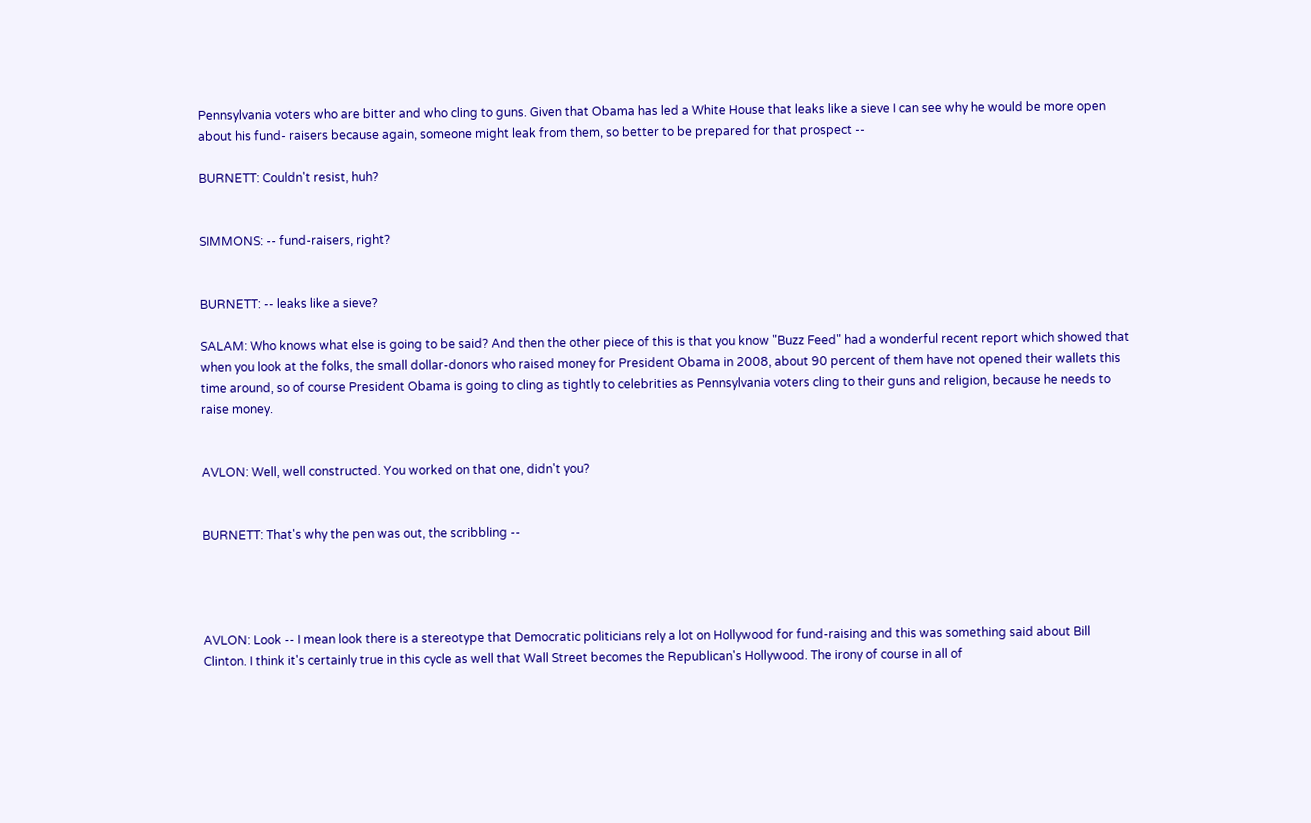Pennsylvania voters who are bitter and who cling to guns. Given that Obama has led a White House that leaks like a sieve I can see why he would be more open about his fund- raisers because again, someone might leak from them, so better to be prepared for that prospect --

BURNETT: Couldn't resist, huh?


SIMMONS: -- fund-raisers, right?


BURNETT: -- leaks like a sieve?

SALAM: Who knows what else is going to be said? And then the other piece of this is that you know "Buzz Feed" had a wonderful recent report which showed that when you look at the folks, the small dollar-donors who raised money for President Obama in 2008, about 90 percent of them have not opened their wallets this time around, so of course President Obama is going to cling as tightly to celebrities as Pennsylvania voters cling to their guns and religion, because he needs to raise money.


AVLON: Well, well constructed. You worked on that one, didn't you?


BURNETT: That's why the pen was out, the scribbling --




AVLON: Look -- I mean look there is a stereotype that Democratic politicians rely a lot on Hollywood for fund-raising and this was something said about Bill Clinton. I think it's certainly true in this cycle as well that Wall Street becomes the Republican's Hollywood. The irony of course in all of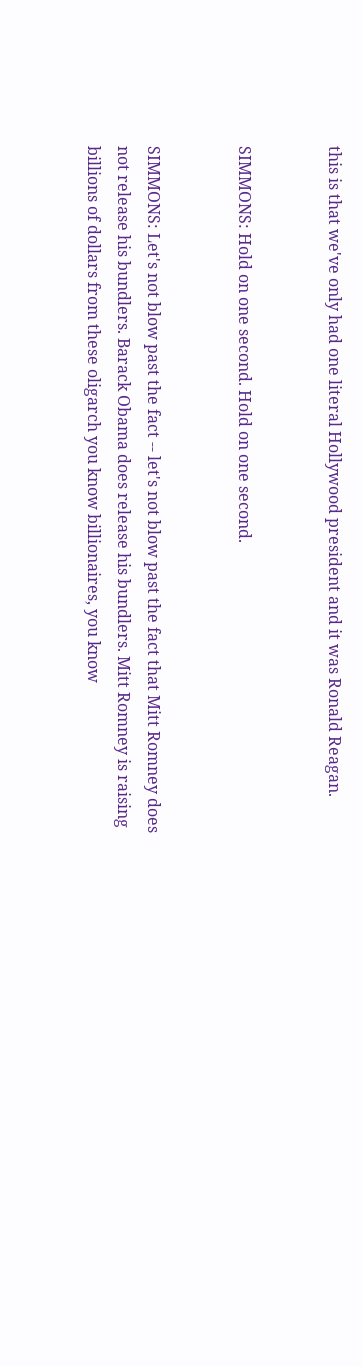this is that we've only had one literal Hollywood president and it was Ronald Reagan.


SIMMONS: Hold on one second. Hold on one second.


SIMMONS: Let's not blow past the fact -- let's not blow past the fact that Mitt Romney does not release his bundlers. Barack Obama does release his bundlers. Mitt Romney is raising billions of dollars from these oligarch you know billionaires, you know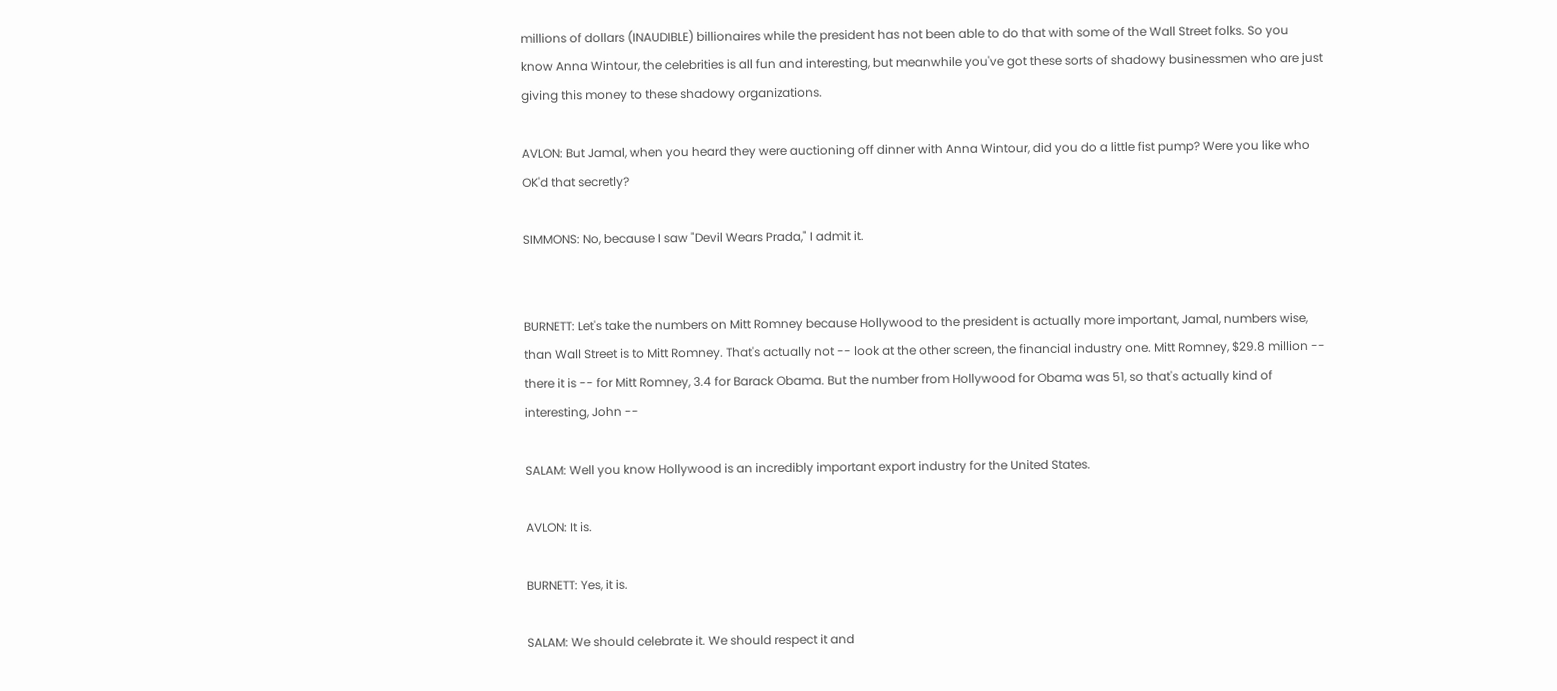millions of dollars (INAUDIBLE) billionaires while the president has not been able to do that with some of the Wall Street folks. So you know Anna Wintour, the celebrities is all fun and interesting, but meanwhile you've got these sorts of shadowy businessmen who are just giving this money to these shadowy organizations.

AVLON: But Jamal, when you heard they were auctioning off dinner with Anna Wintour, did you do a little fist pump? Were you like who OK'd that secretly?

SIMMONS: No, because I saw "Devil Wears Prada," I admit it.


BURNETT: Let's take the numbers on Mitt Romney because Hollywood to the president is actually more important, Jamal, numbers wise, than Wall Street is to Mitt Romney. That's actually not -- look at the other screen, the financial industry one. Mitt Romney, $29.8 million -- there it is -- for Mitt Romney, 3.4 for Barack Obama. But the number from Hollywood for Obama was 51, so that's actually kind of interesting, John --

SALAM: Well you know Hollywood is an incredibly important export industry for the United States.

AVLON: It is.

BURNETT: Yes, it is.

SALAM: We should celebrate it. We should respect it and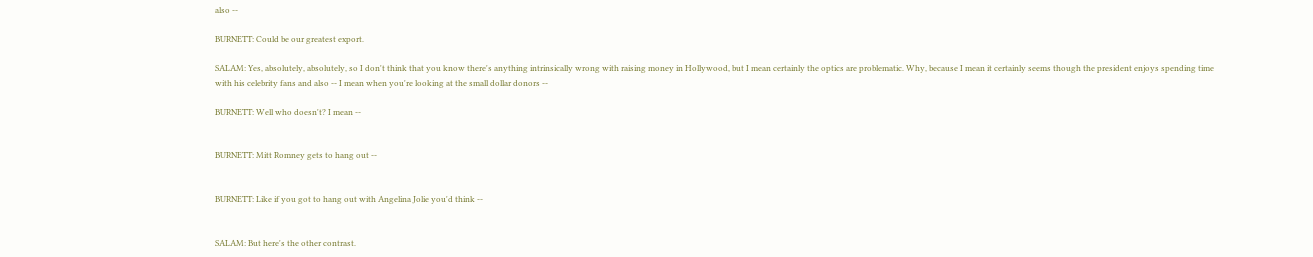also --

BURNETT: Could be our greatest export.

SALAM: Yes, absolutely, absolutely, so I don't think that you know there's anything intrinsically wrong with raising money in Hollywood, but I mean certainly the optics are problematic. Why, because I mean it certainly seems though the president enjoys spending time with his celebrity fans and also -- I mean when you're looking at the small dollar donors --

BURNETT: Well who doesn't? I mean --


BURNETT: Mitt Romney gets to hang out --


BURNETT: Like if you got to hang out with Angelina Jolie you'd think --


SALAM: But here's the other contrast.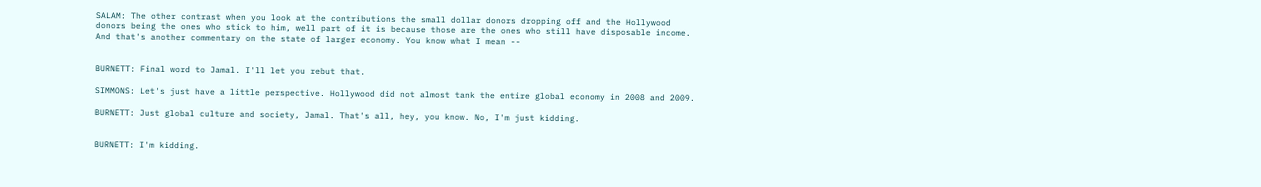SALAM: The other contrast when you look at the contributions the small dollar donors dropping off and the Hollywood donors being the ones who stick to him, well part of it is because those are the ones who still have disposable income. And that's another commentary on the state of larger economy. You know what I mean --


BURNETT: Final word to Jamal. I'll let you rebut that.

SIMMONS: Let's just have a little perspective. Hollywood did not almost tank the entire global economy in 2008 and 2009.

BURNETT: Just global culture and society, Jamal. That's all, hey, you know. No, I'm just kidding.


BURNETT: I'm kidding.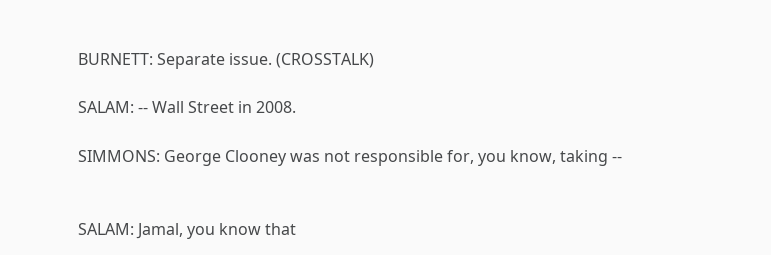BURNETT: Separate issue. (CROSSTALK)

SALAM: -- Wall Street in 2008.

SIMMONS: George Clooney was not responsible for, you know, taking --


SALAM: Jamal, you know that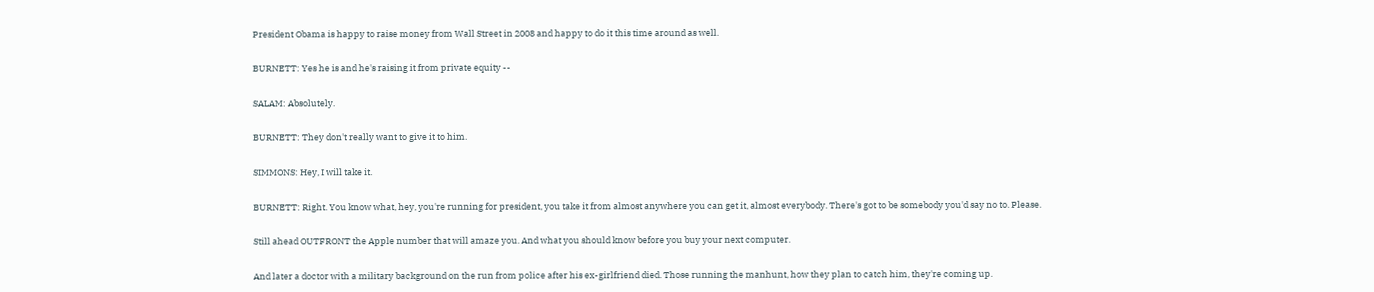President Obama is happy to raise money from Wall Street in 2008 and happy to do it this time around as well.

BURNETT: Yes he is and he's raising it from private equity --

SALAM: Absolutely.

BURNETT: They don't really want to give it to him.

SIMMONS: Hey, I will take it.

BURNETT: Right. You know what, hey, you're running for president, you take it from almost anywhere you can get it, almost everybody. There's got to be somebody you'd say no to. Please.

Still ahead OUTFRONT the Apple number that will amaze you. And what you should know before you buy your next computer.

And later a doctor with a military background on the run from police after his ex-girlfriend died. Those running the manhunt, how they plan to catch him, they're coming up.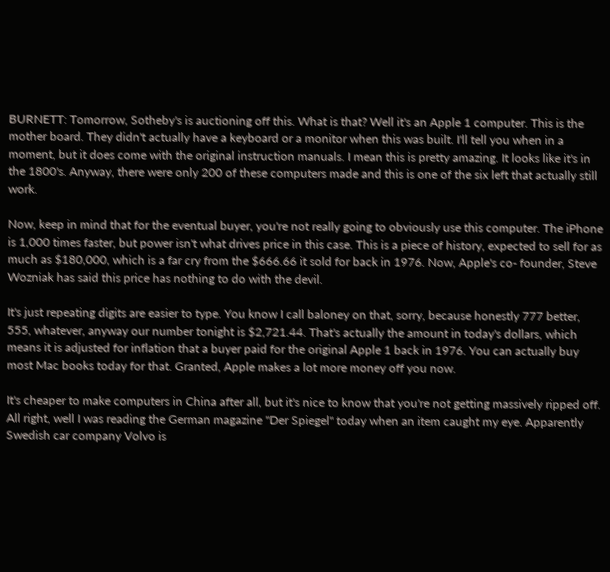BURNETT: Tomorrow, Sotheby's is auctioning off this. What is that? Well it's an Apple 1 computer. This is the mother board. They didn't actually have a keyboard or a monitor when this was built. I'll tell you when in a moment, but it does come with the original instruction manuals. I mean this is pretty amazing. It looks like it's in the 1800's. Anyway, there were only 200 of these computers made and this is one of the six left that actually still work.

Now, keep in mind that for the eventual buyer, you're not really going to obviously use this computer. The iPhone is 1,000 times faster, but power isn't what drives price in this case. This is a piece of history, expected to sell for as much as $180,000, which is a far cry from the $666.66 it sold for back in 1976. Now, Apple's co- founder, Steve Wozniak has said this price has nothing to do with the devil.

It's just repeating digits are easier to type. You know I call baloney on that, sorry, because honestly 777 better, 555, whatever, anyway our number tonight is $2,721.44. That's actually the amount in today's dollars, which means it is adjusted for inflation that a buyer paid for the original Apple 1 back in 1976. You can actually buy most Mac books today for that. Granted, Apple makes a lot more money off you now.

It's cheaper to make computers in China after all, but it's nice to know that you're not getting massively ripped off. All right, well I was reading the German magazine "Der Spiegel" today when an item caught my eye. Apparently Swedish car company Volvo is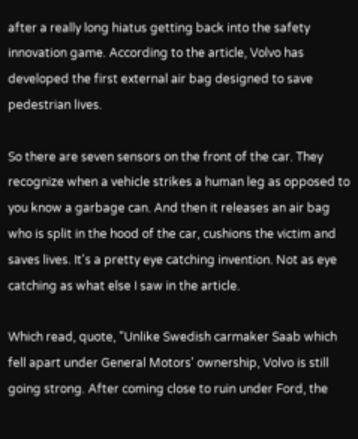after a really long hiatus getting back into the safety innovation game. According to the article, Volvo has developed the first external air bag designed to save pedestrian lives.

So there are seven sensors on the front of the car. They recognize when a vehicle strikes a human leg as opposed to you know a garbage can. And then it releases an air bag who is split in the hood of the car, cushions the victim and saves lives. It's a pretty eye catching invention. Not as eye catching as what else I saw in the article.

Which read, quote, "Unlike Swedish carmaker Saab which fell apart under General Motors' ownership, Volvo is still going strong. After coming close to ruin under Ford, the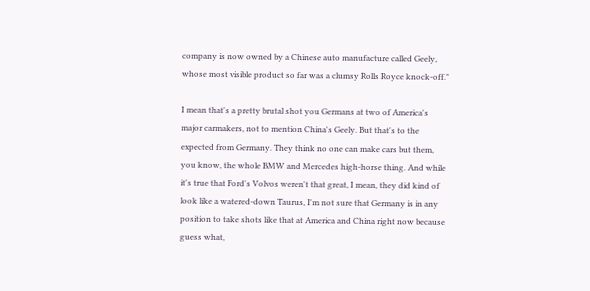company is now owned by a Chinese auto manufacture called Geely, whose most visible product so far was a clumsy Rolls Royce knock-off."

I mean that's a pretty brutal shot you Germans at two of America's major carmakers, not to mention China's Geely. But that's to the expected from Germany. They think no one can make cars but them, you know, the whole BMW and Mercedes high-horse thing. And while it's true that Ford's Volvos weren't that great, I mean, they did kind of look like a watered-down Taurus, I'm not sure that Germany is in any position to take shots like that at America and China right now because guess what,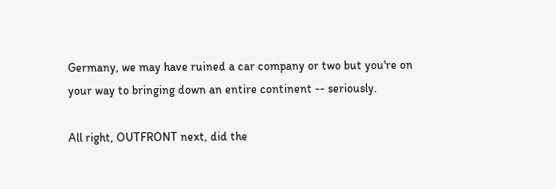Germany, we may have ruined a car company or two but you're on your way to bringing down an entire continent -- seriously.

All right, OUTFRONT next, did the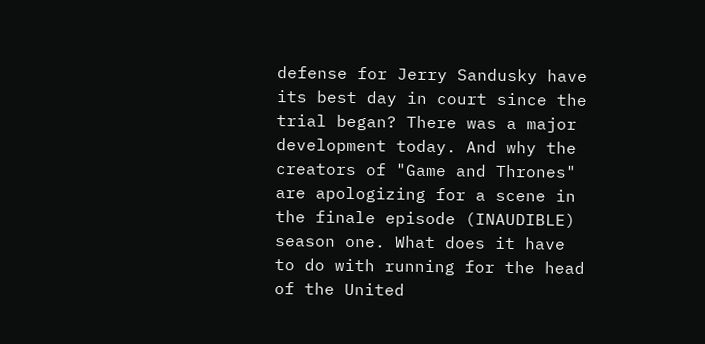defense for Jerry Sandusky have its best day in court since the trial began? There was a major development today. And why the creators of "Game and Thrones" are apologizing for a scene in the finale episode (INAUDIBLE) season one. What does it have to do with running for the head of the United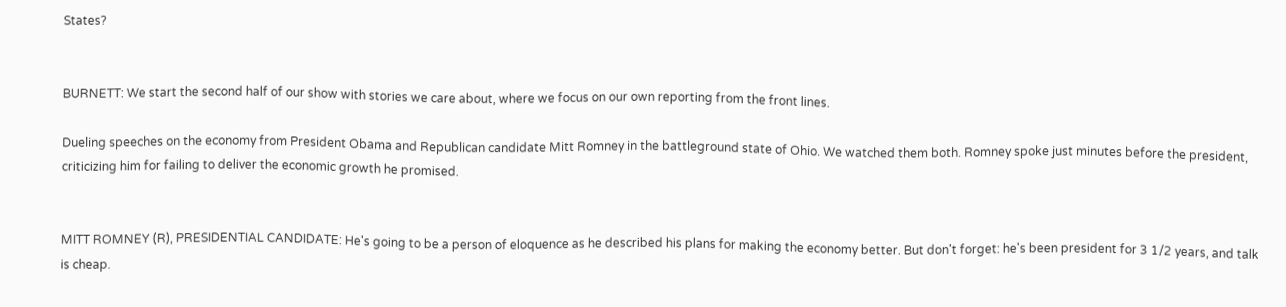States?


BURNETT: We start the second half of our show with stories we care about, where we focus on our own reporting from the front lines.

Dueling speeches on the economy from President Obama and Republican candidate Mitt Romney in the battleground state of Ohio. We watched them both. Romney spoke just minutes before the president, criticizing him for failing to deliver the economic growth he promised.


MITT ROMNEY (R), PRESIDENTIAL CANDIDATE: He's going to be a person of eloquence as he described his plans for making the economy better. But don't forget: he's been president for 3 1/2 years, and talk is cheap.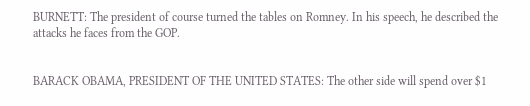BURNETT: The president of course turned the tables on Romney. In his speech, he described the attacks he faces from the GOP.


BARACK OBAMA, PRESIDENT OF THE UNITED STATES: The other side will spend over $1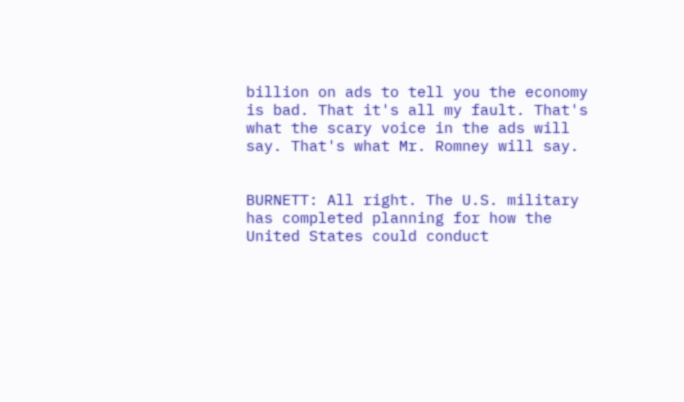billion on ads to tell you the economy is bad. That it's all my fault. That's what the scary voice in the ads will say. That's what Mr. Romney will say.


BURNETT: All right. The U.S. military has completed planning for how the United States could conduct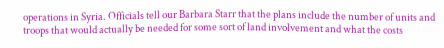operations in Syria. Officials tell our Barbara Starr that the plans include the number of units and troops that would actually be needed for some sort of land involvement and what the costs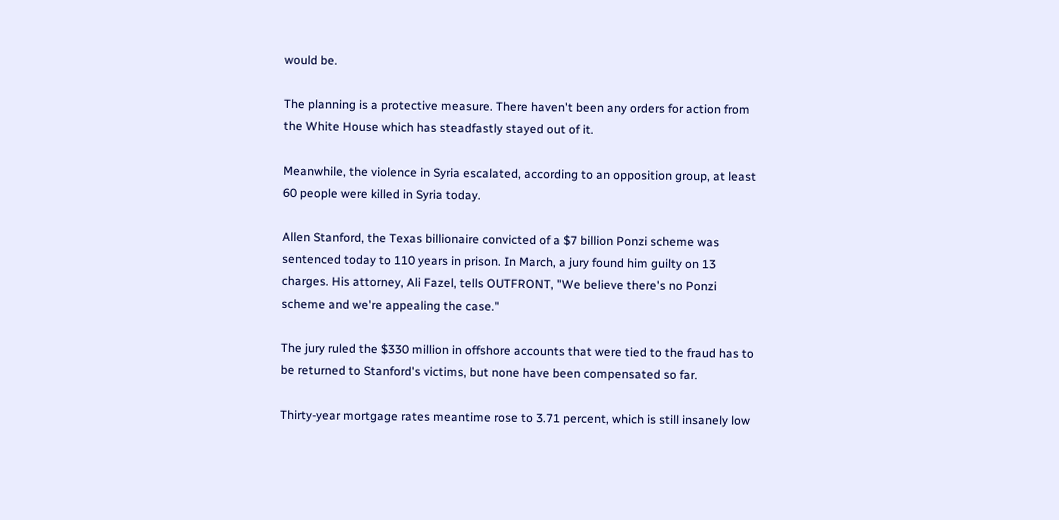would be.

The planning is a protective measure. There haven't been any orders for action from the White House which has steadfastly stayed out of it.

Meanwhile, the violence in Syria escalated, according to an opposition group, at least 60 people were killed in Syria today.

Allen Stanford, the Texas billionaire convicted of a $7 billion Ponzi scheme was sentenced today to 110 years in prison. In March, a jury found him guilty on 13 charges. His attorney, Ali Fazel, tells OUTFRONT, "We believe there's no Ponzi scheme and we're appealing the case."

The jury ruled the $330 million in offshore accounts that were tied to the fraud has to be returned to Stanford's victims, but none have been compensated so far.

Thirty-year mortgage rates meantime rose to 3.71 percent, which is still insanely low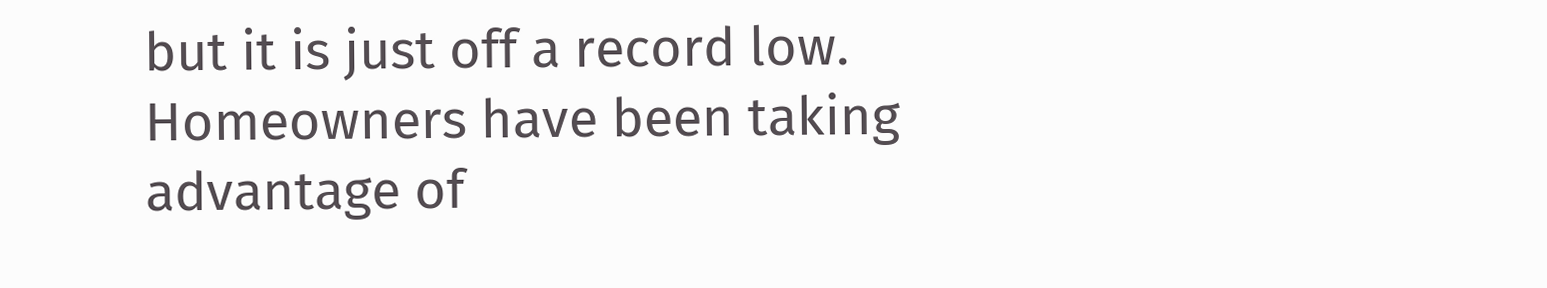but it is just off a record low. Homeowners have been taking advantage of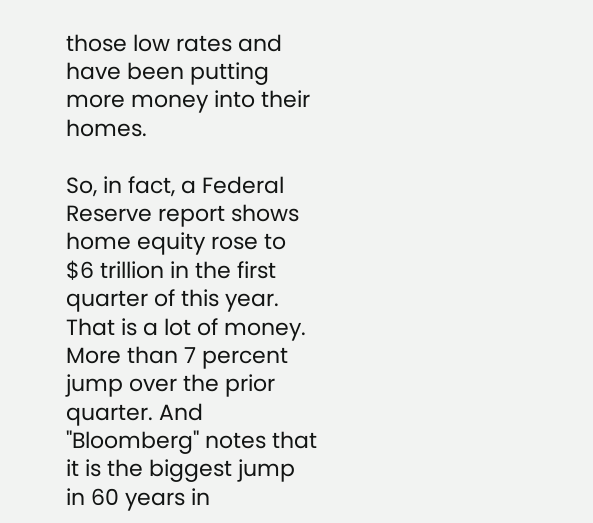those low rates and have been putting more money into their homes.

So, in fact, a Federal Reserve report shows home equity rose to $6 trillion in the first quarter of this year. That is a lot of money. More than 7 percent jump over the prior quarter. And "Bloomberg" notes that it is the biggest jump in 60 years in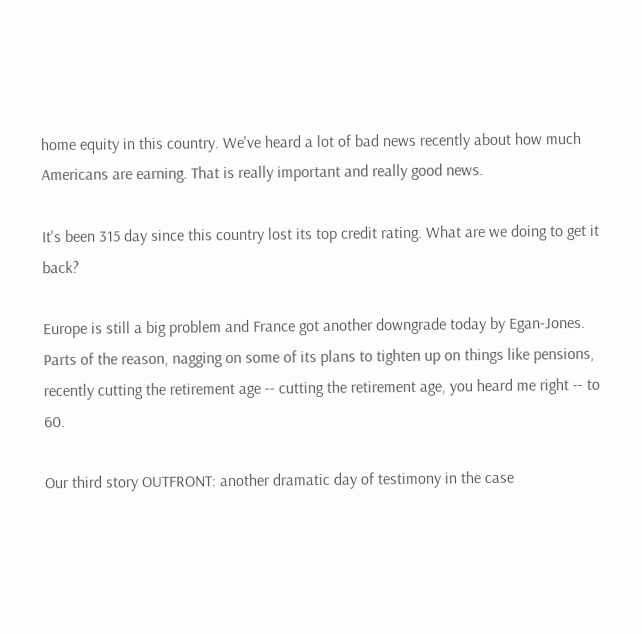home equity in this country. We've heard a lot of bad news recently about how much Americans are earning. That is really important and really good news.

It's been 315 day since this country lost its top credit rating. What are we doing to get it back?

Europe is still a big problem and France got another downgrade today by Egan-Jones. Parts of the reason, nagging on some of its plans to tighten up on things like pensions, recently cutting the retirement age -- cutting the retirement age, you heard me right -- to 60.

Our third story OUTFRONT: another dramatic day of testimony in the case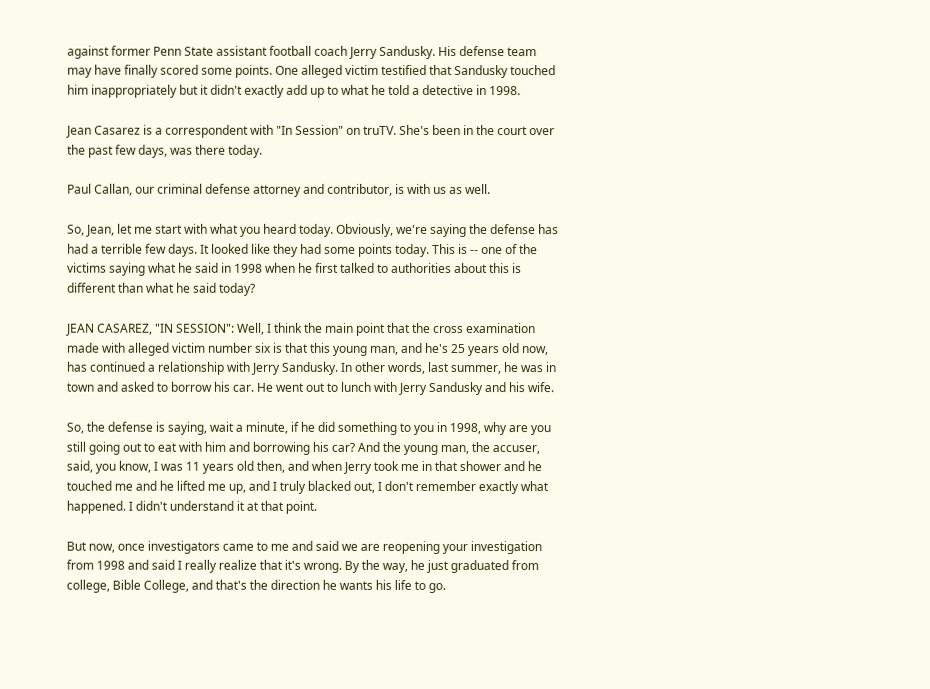against former Penn State assistant football coach Jerry Sandusky. His defense team may have finally scored some points. One alleged victim testified that Sandusky touched him inappropriately but it didn't exactly add up to what he told a detective in 1998.

Jean Casarez is a correspondent with "In Session" on truTV. She's been in the court over the past few days, was there today.

Paul Callan, our criminal defense attorney and contributor, is with us as well.

So, Jean, let me start with what you heard today. Obviously, we're saying the defense has had a terrible few days. It looked like they had some points today. This is -- one of the victims saying what he said in 1998 when he first talked to authorities about this is different than what he said today?

JEAN CASAREZ, "IN SESSION": Well, I think the main point that the cross examination made with alleged victim number six is that this young man, and he's 25 years old now, has continued a relationship with Jerry Sandusky. In other words, last summer, he was in town and asked to borrow his car. He went out to lunch with Jerry Sandusky and his wife.

So, the defense is saying, wait a minute, if he did something to you in 1998, why are you still going out to eat with him and borrowing his car? And the young man, the accuser, said, you know, I was 11 years old then, and when Jerry took me in that shower and he touched me and he lifted me up, and I truly blacked out, I don't remember exactly what happened. I didn't understand it at that point.

But now, once investigators came to me and said we are reopening your investigation from 1998 and said I really realize that it's wrong. By the way, he just graduated from college, Bible College, and that's the direction he wants his life to go.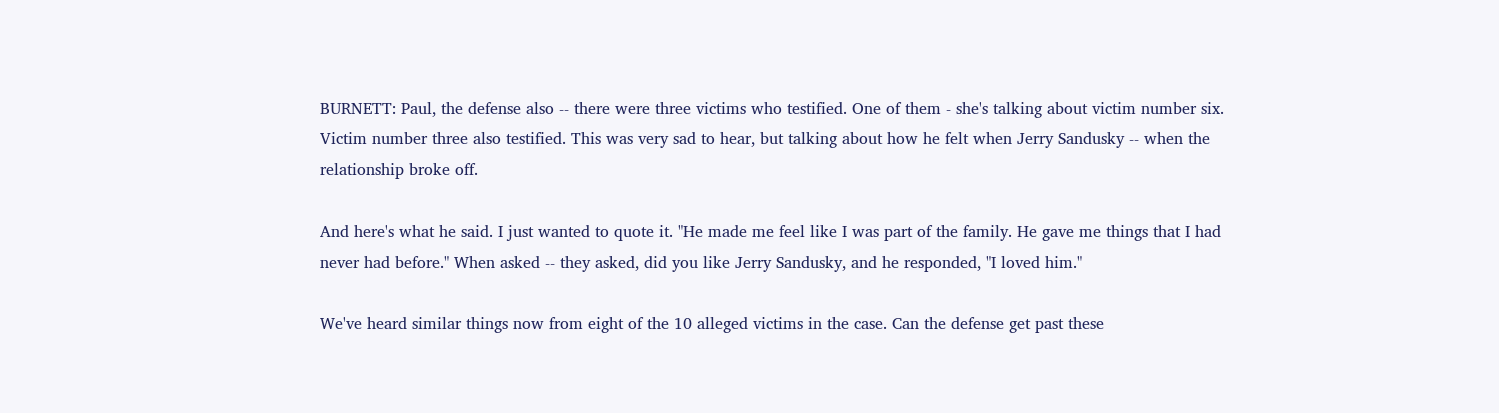BURNETT: Paul, the defense also -- there were three victims who testified. One of them - she's talking about victim number six. Victim number three also testified. This was very sad to hear, but talking about how he felt when Jerry Sandusky -- when the relationship broke off.

And here's what he said. I just wanted to quote it. "He made me feel like I was part of the family. He gave me things that I had never had before." When asked -- they asked, did you like Jerry Sandusky, and he responded, "I loved him."

We've heard similar things now from eight of the 10 alleged victims in the case. Can the defense get past these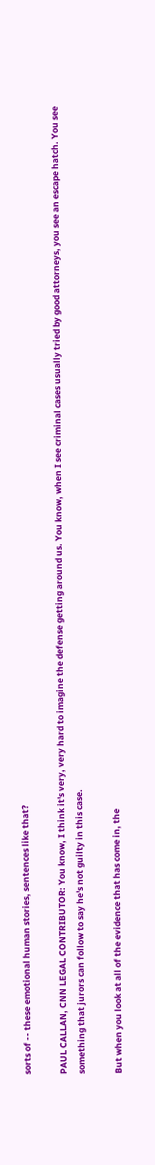sorts of -- these emotional human stories, sentences like that?

PAUL CALLAN, CNN LEGAL CONTRIBUTOR: You know, I think it's very, very hard to imagine the defense getting around us. You know, when I see criminal cases usually tried by good attorneys, you see an escape hatch. You see something that jurors can follow to say he's not guilty in this case.

But when you look at all of the evidence that has come in, the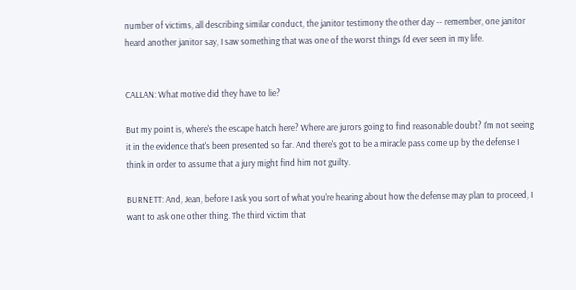number of victims, all describing similar conduct, the janitor testimony the other day -- remember, one janitor heard another janitor say, I saw something that was one of the worst things I'd ever seen in my life.


CALLAN: What motive did they have to lie?

But my point is, where's the escape hatch here? Where are jurors going to find reasonable doubt? I'm not seeing it in the evidence that's been presented so far. And there's got to be a miracle pass come up by the defense I think in order to assume that a jury might find him not guilty.

BURNETT: And, Jean, before I ask you sort of what you're hearing about how the defense may plan to proceed, I want to ask one other thing. The third victim that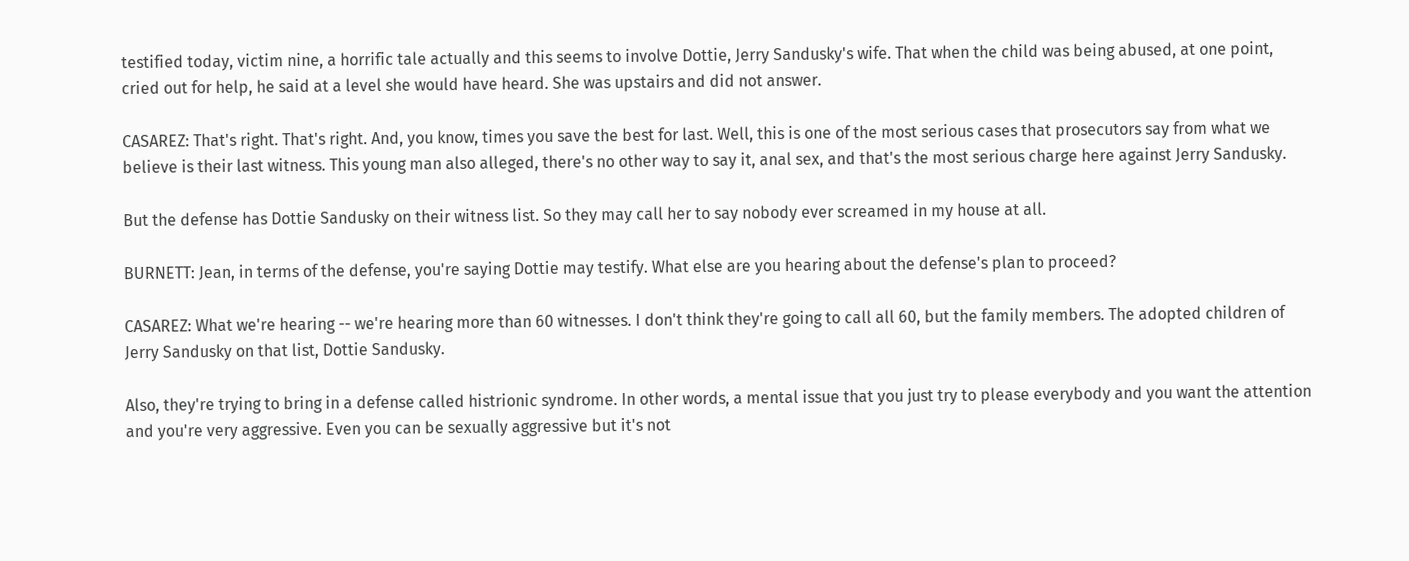testified today, victim nine, a horrific tale actually and this seems to involve Dottie, Jerry Sandusky's wife. That when the child was being abused, at one point, cried out for help, he said at a level she would have heard. She was upstairs and did not answer.

CASAREZ: That's right. That's right. And, you know, times you save the best for last. Well, this is one of the most serious cases that prosecutors say from what we believe is their last witness. This young man also alleged, there's no other way to say it, anal sex, and that's the most serious charge here against Jerry Sandusky.

But the defense has Dottie Sandusky on their witness list. So they may call her to say nobody ever screamed in my house at all.

BURNETT: Jean, in terms of the defense, you're saying Dottie may testify. What else are you hearing about the defense's plan to proceed?

CASAREZ: What we're hearing -- we're hearing more than 60 witnesses. I don't think they're going to call all 60, but the family members. The adopted children of Jerry Sandusky on that list, Dottie Sandusky.

Also, they're trying to bring in a defense called histrionic syndrome. In other words, a mental issue that you just try to please everybody and you want the attention and you're very aggressive. Even you can be sexually aggressive but it's not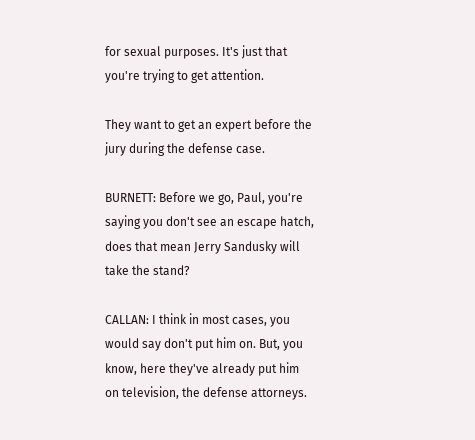for sexual purposes. It's just that you're trying to get attention.

They want to get an expert before the jury during the defense case.

BURNETT: Before we go, Paul, you're saying you don't see an escape hatch, does that mean Jerry Sandusky will take the stand?

CALLAN: I think in most cases, you would say don't put him on. But, you know, here they've already put him on television, the defense attorneys.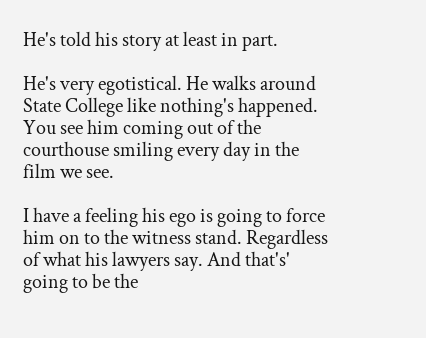He's told his story at least in part.

He's very egotistical. He walks around State College like nothing's happened. You see him coming out of the courthouse smiling every day in the film we see.

I have a feeling his ego is going to force him on to the witness stand. Regardless of what his lawyers say. And that's' going to be the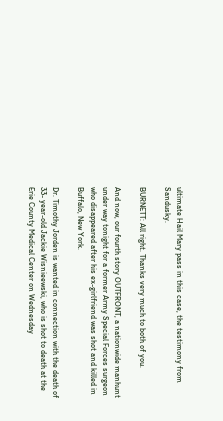ultimate Hail Mary pass in this case, the testimony from Sandusky.

BURNETT: All right. Thanks very much to both of you.

And now, our fourth story OUTFRONT, a nationwide manhunt under way tonight for a former Army Special Forces surgeon who disappeared after his ex-girlfriend was shot and killed in Buffalo, New York.

Dr. Timothy Jorden is wanted in connection with the death of 33- year-old Jackie Wisnieewski, who is shot to death at the Erie County Medical Center on Wednesday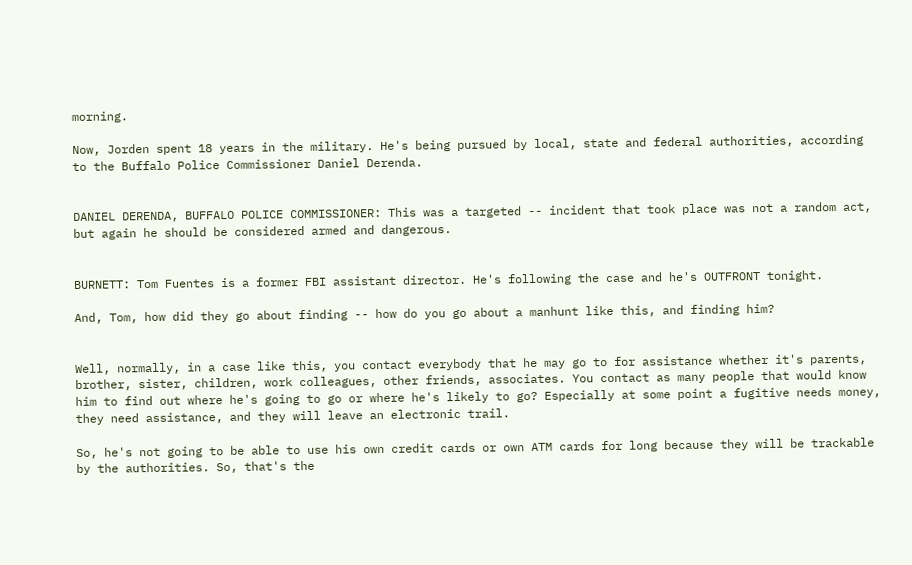morning.

Now, Jorden spent 18 years in the military. He's being pursued by local, state and federal authorities, according to the Buffalo Police Commissioner Daniel Derenda.


DANIEL DERENDA, BUFFALO POLICE COMMISSIONER: This was a targeted -- incident that took place was not a random act, but again he should be considered armed and dangerous.


BURNETT: Tom Fuentes is a former FBI assistant director. He's following the case and he's OUTFRONT tonight.

And, Tom, how did they go about finding -- how do you go about a manhunt like this, and finding him?


Well, normally, in a case like this, you contact everybody that he may go to for assistance whether it's parents, brother, sister, children, work colleagues, other friends, associates. You contact as many people that would know him to find out where he's going to go or where he's likely to go? Especially at some point a fugitive needs money, they need assistance, and they will leave an electronic trail.

So, he's not going to be able to use his own credit cards or own ATM cards for long because they will be trackable by the authorities. So, that's the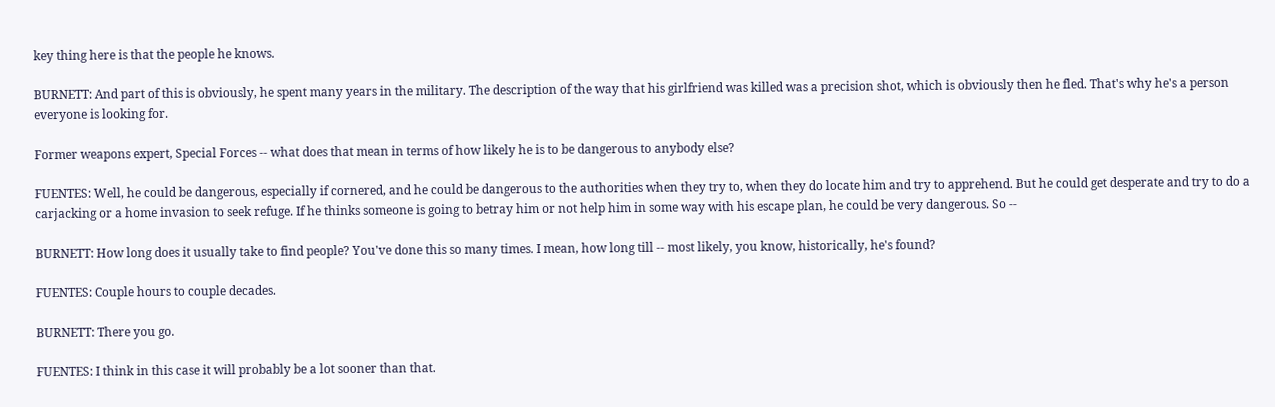key thing here is that the people he knows.

BURNETT: And part of this is obviously, he spent many years in the military. The description of the way that his girlfriend was killed was a precision shot, which is obviously then he fled. That's why he's a person everyone is looking for.

Former weapons expert, Special Forces -- what does that mean in terms of how likely he is to be dangerous to anybody else?

FUENTES: Well, he could be dangerous, especially if cornered, and he could be dangerous to the authorities when they try to, when they do locate him and try to apprehend. But he could get desperate and try to do a carjacking or a home invasion to seek refuge. If he thinks someone is going to betray him or not help him in some way with his escape plan, he could be very dangerous. So --

BURNETT: How long does it usually take to find people? You've done this so many times. I mean, how long till -- most likely, you know, historically, he's found?

FUENTES: Couple hours to couple decades.

BURNETT: There you go.

FUENTES: I think in this case it will probably be a lot sooner than that.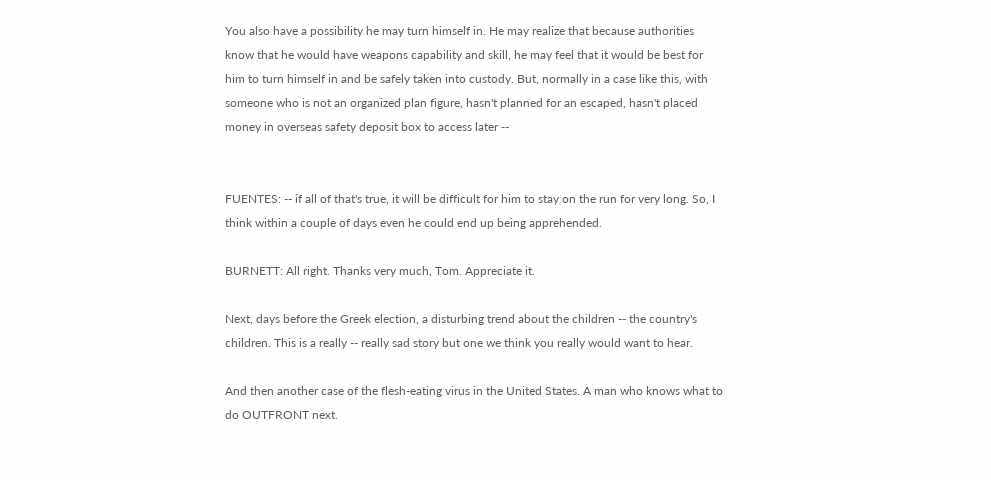You also have a possibility he may turn himself in. He may realize that because authorities know that he would have weapons capability and skill, he may feel that it would be best for him to turn himself in and be safely taken into custody. But, normally in a case like this, with someone who is not an organized plan figure, hasn't planned for an escaped, hasn't placed money in overseas safety deposit box to access later --


FUENTES: -- if all of that's true, it will be difficult for him to stay on the run for very long. So, I think within a couple of days even he could end up being apprehended.

BURNETT: All right. Thanks very much, Tom. Appreciate it.

Next, days before the Greek election, a disturbing trend about the children -- the country's children. This is a really -- really sad story but one we think you really would want to hear.

And then another case of the flesh-eating virus in the United States. A man who knows what to do OUTFRONT next.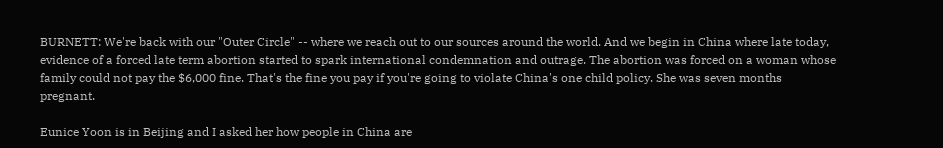BURNETT: We're back with our "Outer Circle" -- where we reach out to our sources around the world. And we begin in China where late today, evidence of a forced late term abortion started to spark international condemnation and outrage. The abortion was forced on a woman whose family could not pay the $6,000 fine. That's the fine you pay if you're going to violate China's one child policy. She was seven months pregnant.

Eunice Yoon is in Beijing and I asked her how people in China are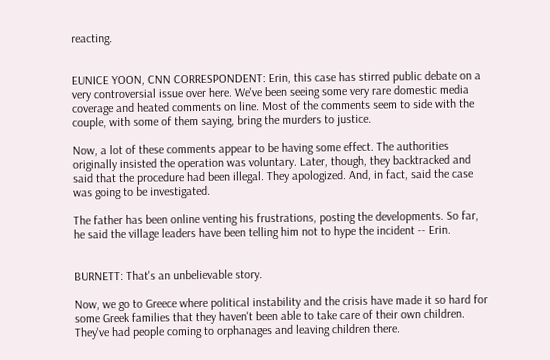reacting.


EUNICE YOON, CNN CORRESPONDENT: Erin, this case has stirred public debate on a very controversial issue over here. We've been seeing some very rare domestic media coverage and heated comments on line. Most of the comments seem to side with the couple, with some of them saying, bring the murders to justice.

Now, a lot of these comments appear to be having some effect. The authorities originally insisted the operation was voluntary. Later, though, they backtracked and said that the procedure had been illegal. They apologized. And, in fact, said the case was going to be investigated.

The father has been online venting his frustrations, posting the developments. So far, he said the village leaders have been telling him not to hype the incident -- Erin.


BURNETT: That's an unbelievable story.

Now, we go to Greece where political instability and the crisis have made it so hard for some Greek families that they haven't been able to take care of their own children. They've had people coming to orphanages and leaving children there.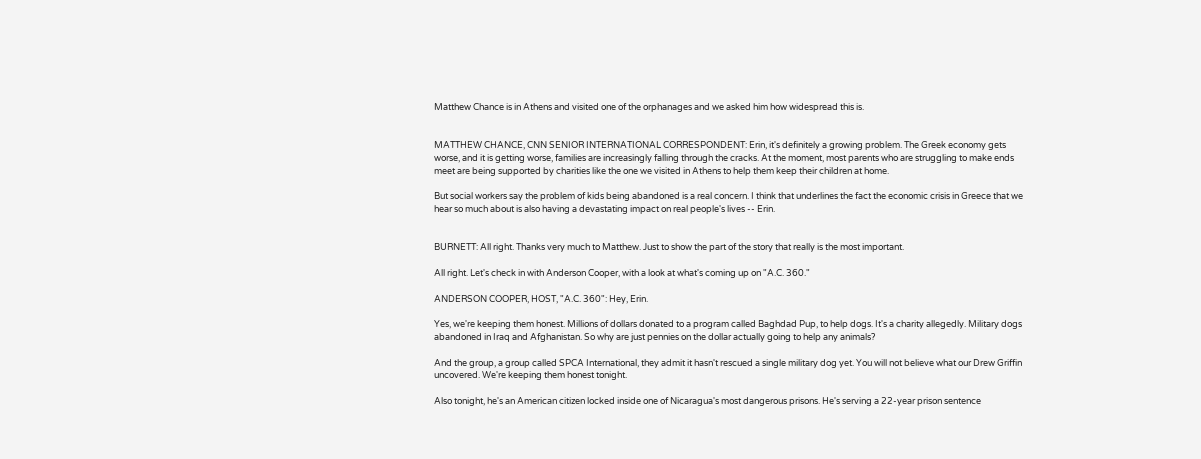Matthew Chance is in Athens and visited one of the orphanages and we asked him how widespread this is.


MATTHEW CHANCE, CNN SENIOR INTERNATIONAL CORRESPONDENT: Erin, it's definitely a growing problem. The Greek economy gets worse, and it is getting worse, families are increasingly falling through the cracks. At the moment, most parents who are struggling to make ends meet are being supported by charities like the one we visited in Athens to help them keep their children at home.

But social workers say the problem of kids being abandoned is a real concern. I think that underlines the fact the economic crisis in Greece that we hear so much about is also having a devastating impact on real people's lives -- Erin.


BURNETT: All right. Thanks very much to Matthew. Just to show the part of the story that really is the most important.

All right. Let's check in with Anderson Cooper, with a look at what's coming up on "A.C. 360."

ANDERSON COOPER, HOST, "A.C. 360": Hey, Erin.

Yes, we're keeping them honest. Millions of dollars donated to a program called Baghdad Pup, to help dogs. It's a charity allegedly. Military dogs abandoned in Iraq and Afghanistan. So why are just pennies on the dollar actually going to help any animals?

And the group, a group called SPCA International, they admit it hasn't rescued a single military dog yet. You will not believe what our Drew Griffin uncovered. We're keeping them honest tonight.

Also tonight, he's an American citizen locked inside one of Nicaragua's most dangerous prisons. He's serving a 22-year prison sentence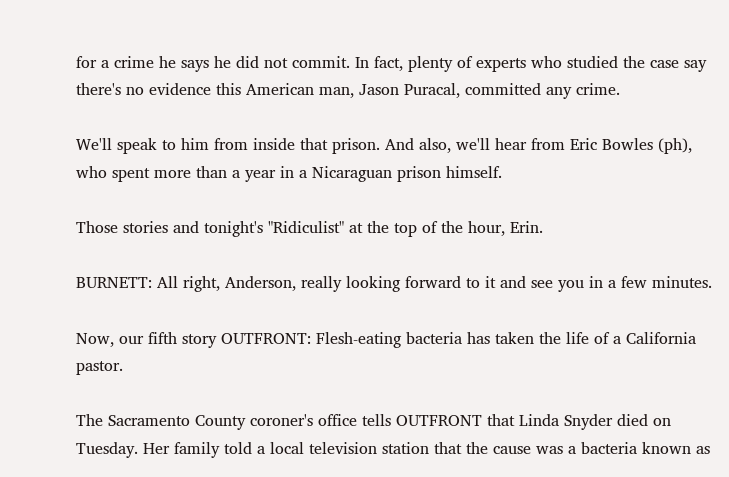for a crime he says he did not commit. In fact, plenty of experts who studied the case say there's no evidence this American man, Jason Puracal, committed any crime.

We'll speak to him from inside that prison. And also, we'll hear from Eric Bowles (ph), who spent more than a year in a Nicaraguan prison himself.

Those stories and tonight's "Ridiculist" at the top of the hour, Erin.

BURNETT: All right, Anderson, really looking forward to it and see you in a few minutes.

Now, our fifth story OUTFRONT: Flesh-eating bacteria has taken the life of a California pastor.

The Sacramento County coroner's office tells OUTFRONT that Linda Snyder died on Tuesday. Her family told a local television station that the cause was a bacteria known as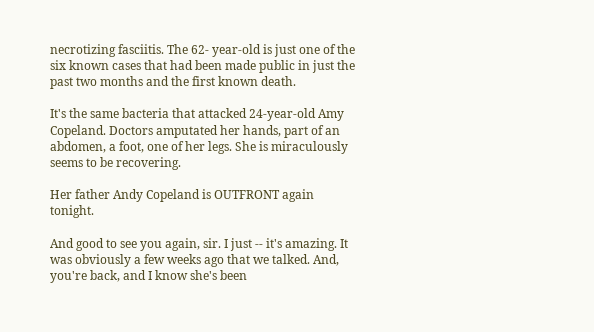necrotizing fasciitis. The 62- year-old is just one of the six known cases that had been made public in just the past two months and the first known death.

It's the same bacteria that attacked 24-year-old Amy Copeland. Doctors amputated her hands, part of an abdomen, a foot, one of her legs. She is miraculously seems to be recovering.

Her father Andy Copeland is OUTFRONT again tonight.

And good to see you again, sir. I just -- it's amazing. It was obviously a few weeks ago that we talked. And, you're back, and I know she's been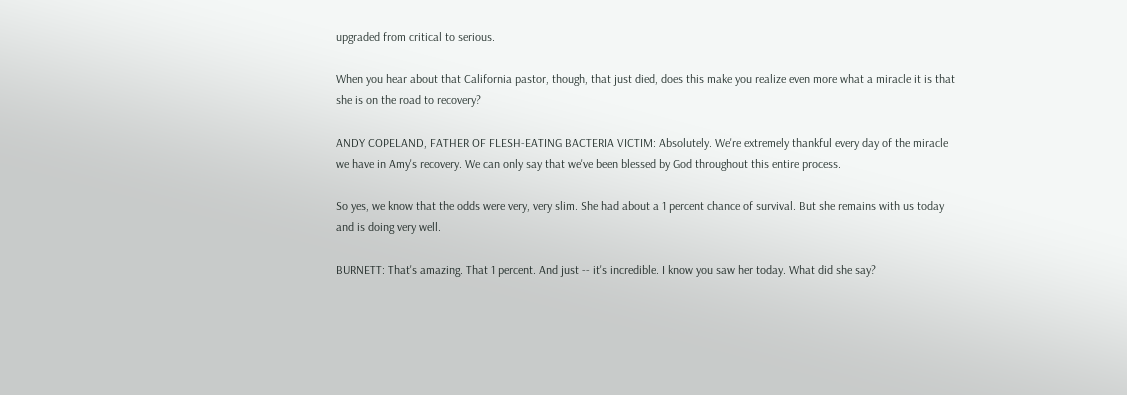upgraded from critical to serious.

When you hear about that California pastor, though, that just died, does this make you realize even more what a miracle it is that she is on the road to recovery?

ANDY COPELAND, FATHER OF FLESH-EATING BACTERIA VICTIM: Absolutely. We're extremely thankful every day of the miracle we have in Amy's recovery. We can only say that we've been blessed by God throughout this entire process.

So yes, we know that the odds were very, very slim. She had about a 1 percent chance of survival. But she remains with us today and is doing very well.

BURNETT: That's amazing. That 1 percent. And just -- it's incredible. I know you saw her today. What did she say?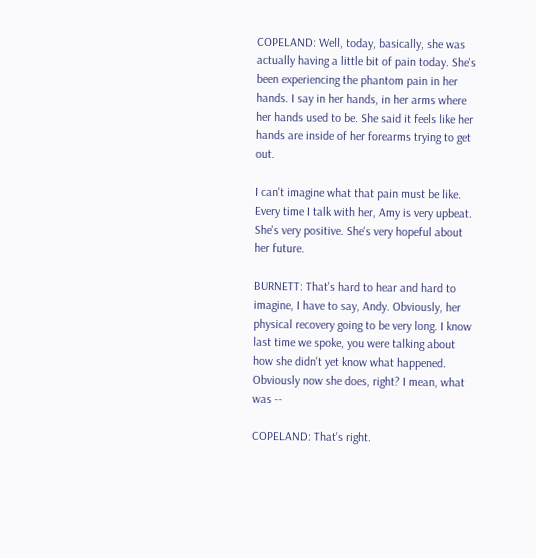COPELAND: Well, today, basically, she was actually having a little bit of pain today. She's been experiencing the phantom pain in her hands. I say in her hands, in her arms where her hands used to be. She said it feels like her hands are inside of her forearms trying to get out.

I can't imagine what that pain must be like. Every time I talk with her, Amy is very upbeat. She's very positive. She's very hopeful about her future.

BURNETT: That's hard to hear and hard to imagine, I have to say, Andy. Obviously, her physical recovery going to be very long. I know last time we spoke, you were talking about how she didn't yet know what happened. Obviously now she does, right? I mean, what was --

COPELAND: That's right.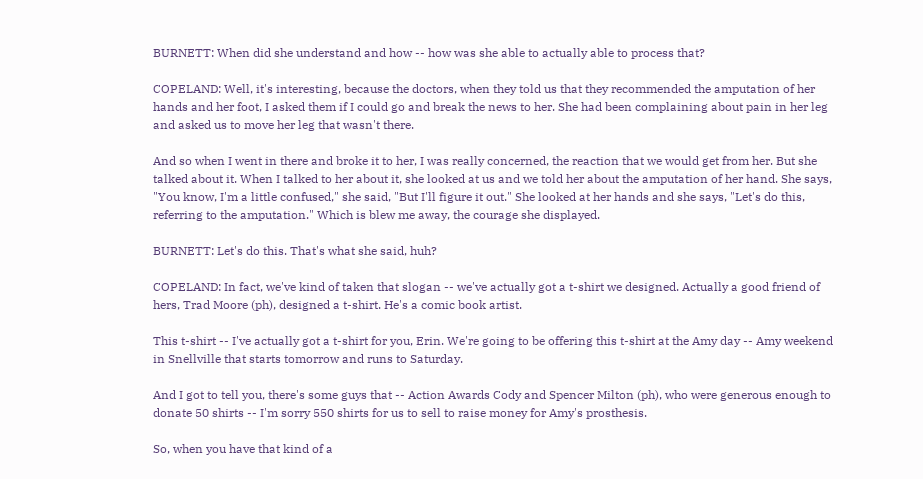BURNETT: When did she understand and how -- how was she able to actually able to process that?

COPELAND: Well, it's interesting, because the doctors, when they told us that they recommended the amputation of her hands and her foot, I asked them if I could go and break the news to her. She had been complaining about pain in her leg and asked us to move her leg that wasn't there.

And so when I went in there and broke it to her, I was really concerned, the reaction that we would get from her. But she talked about it. When I talked to her about it, she looked at us and we told her about the amputation of her hand. She says, "You know, I'm a little confused," she said, "But I'll figure it out." She looked at her hands and she says, "Let's do this, referring to the amputation." Which is blew me away, the courage she displayed.

BURNETT: Let's do this. That's what she said, huh?

COPELAND: In fact, we've kind of taken that slogan -- we've actually got a t-shirt we designed. Actually a good friend of hers, Trad Moore (ph), designed a t-shirt. He's a comic book artist.

This t-shirt -- I've actually got a t-shirt for you, Erin. We're going to be offering this t-shirt at the Amy day -- Amy weekend in Snellville that starts tomorrow and runs to Saturday.

And I got to tell you, there's some guys that -- Action Awards Cody and Spencer Milton (ph), who were generous enough to donate 50 shirts -- I'm sorry 550 shirts for us to sell to raise money for Amy's prosthesis.

So, when you have that kind of a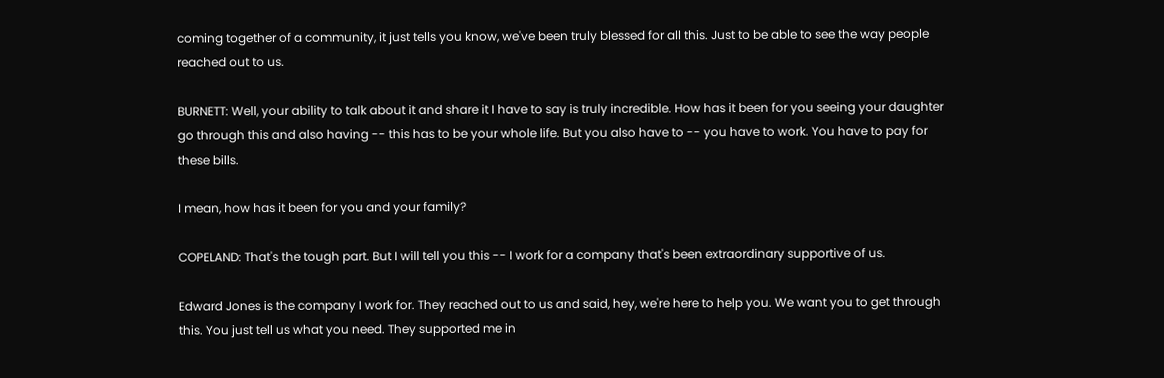coming together of a community, it just tells you know, we've been truly blessed for all this. Just to be able to see the way people reached out to us.

BURNETT: Well, your ability to talk about it and share it I have to say is truly incredible. How has it been for you seeing your daughter go through this and also having -- this has to be your whole life. But you also have to -- you have to work. You have to pay for these bills.

I mean, how has it been for you and your family?

COPELAND: That's the tough part. But I will tell you this -- I work for a company that's been extraordinary supportive of us.

Edward Jones is the company I work for. They reached out to us and said, hey, we're here to help you. We want you to get through this. You just tell us what you need. They supported me in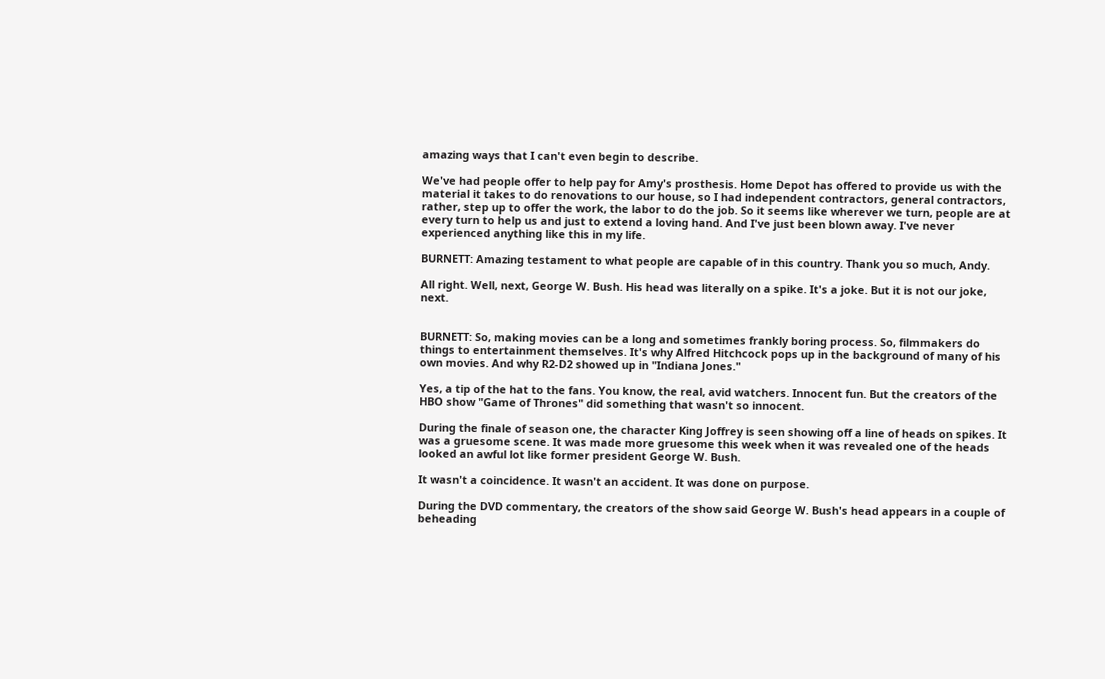amazing ways that I can't even begin to describe.

We've had people offer to help pay for Amy's prosthesis. Home Depot has offered to provide us with the material it takes to do renovations to our house, so I had independent contractors, general contractors, rather, step up to offer the work, the labor to do the job. So it seems like wherever we turn, people are at every turn to help us and just to extend a loving hand. And I've just been blown away. I've never experienced anything like this in my life.

BURNETT: Amazing testament to what people are capable of in this country. Thank you so much, Andy.

All right. Well, next, George W. Bush. His head was literally on a spike. It's a joke. But it is not our joke, next.


BURNETT: So, making movies can be a long and sometimes frankly boring process. So, filmmakers do things to entertainment themselves. It's why Alfred Hitchcock pops up in the background of many of his own movies. And why R2-D2 showed up in "Indiana Jones."

Yes, a tip of the hat to the fans. You know, the real, avid watchers. Innocent fun. But the creators of the HBO show "Game of Thrones" did something that wasn't so innocent.

During the finale of season one, the character King Joffrey is seen showing off a line of heads on spikes. It was a gruesome scene. It was made more gruesome this week when it was revealed one of the heads looked an awful lot like former president George W. Bush.

It wasn't a coincidence. It wasn't an accident. It was done on purpose.

During the DVD commentary, the creators of the show said George W. Bush's head appears in a couple of beheading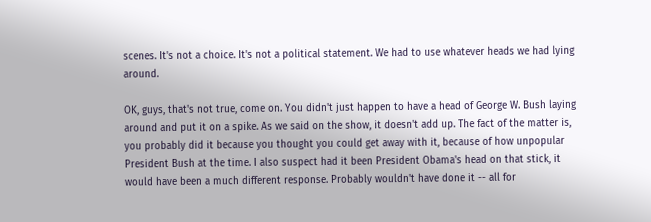scenes. It's not a choice. It's not a political statement. We had to use whatever heads we had lying around.

OK, guys, that's not true, come on. You didn't just happen to have a head of George W. Bush laying around and put it on a spike. As we said on the show, it doesn't add up. The fact of the matter is, you probably did it because you thought you could get away with it, because of how unpopular President Bush at the time. I also suspect had it been President Obama's head on that stick, it would have been a much different response. Probably wouldn't have done it -- all for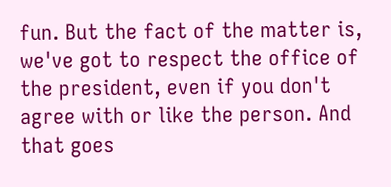fun. But the fact of the matter is, we've got to respect the office of the president, even if you don't agree with or like the person. And that goes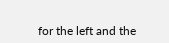for the left and the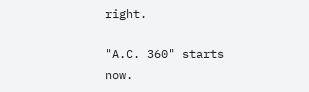right.

"A.C. 360" starts now.